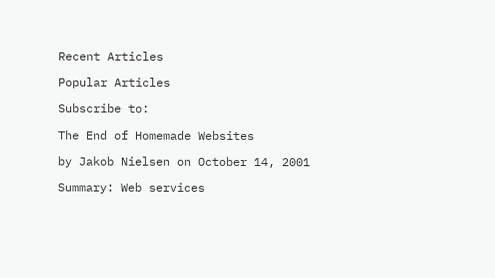Recent Articles

Popular Articles

Subscribe to:

The End of Homemade Websites

by Jakob Nielsen on October 14, 2001

Summary: Web services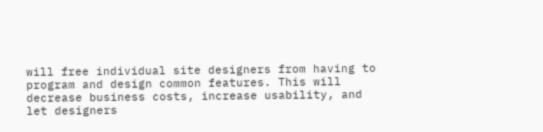will free individual site designers from having to program and design common features. This will decrease business costs, increase usability, and let designers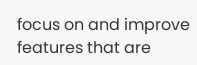focus on and improve features that are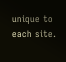unique to each site.